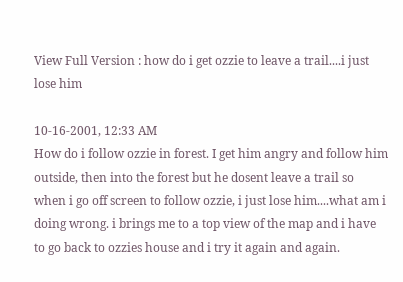View Full Version : how do i get ozzie to leave a trail....i just lose him

10-16-2001, 12:33 AM
How do i follow ozzie in forest. I get him angry and follow him outside, then into the forest but he dosent leave a trail so when i go off screen to follow ozzie, i just lose him....what am i doing wrong. i brings me to a top view of the map and i have to go back to ozzies house and i try it again and again.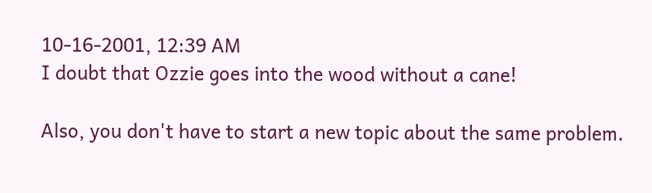10-16-2001, 12:39 AM
I doubt that Ozzie goes into the wood without a cane!

Also, you don't have to start a new topic about the same problem.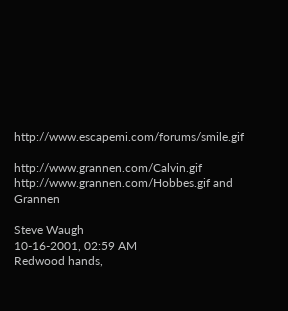http://www.escapemi.com/forums/smile.gif

http://www.grannen.com/Calvin.gif http://www.grannen.com/Hobbes.gif and Grannen

Steve Waugh
10-16-2001, 02:59 AM
Redwood hands,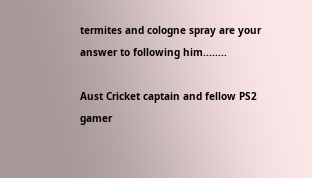termites and cologne spray are your answer to following him........

Aust Cricket captain and fellow PS2 gamer